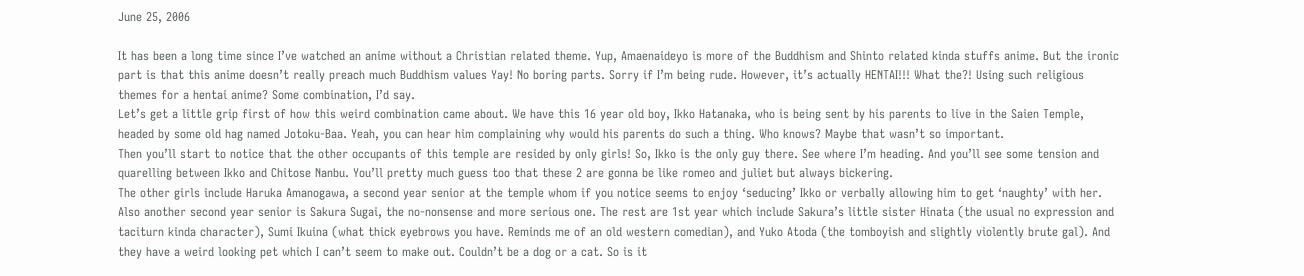June 25, 2006

It has been a long time since I’ve watched an anime without a Christian related theme. Yup, Amaenaideyo is more of the Buddhism and Shinto related kinda stuffs anime. But the ironic part is that this anime doesn’t really preach much Buddhism values Yay! No boring parts. Sorry if I’m being rude. However, it’s actually HENTAI!!! What the?! Using such religious themes for a hentai anime? Some combination, I’d say.
Let’s get a little grip first of how this weird combination came about. We have this 16 year old boy, Ikko Hatanaka, who is being sent by his parents to live in the Saien Temple, headed by some old hag named Jotoku-Baa. Yeah, you can hear him complaining why would his parents do such a thing. Who knows? Maybe that wasn’t so important.
Then you’ll start to notice that the other occupants of this temple are resided by only girls! So, Ikko is the only guy there. See where I’m heading. And you’ll see some tension and quarelling between Ikko and Chitose Nanbu. You’ll pretty much guess too that these 2 are gonna be like romeo and juliet but always bickering.
The other girls include Haruka Amanogawa, a second year senior at the temple whom if you notice seems to enjoy ‘seducing’ Ikko or verbally allowing him to get ‘naughty’ with her. Also another second year senior is Sakura Sugai, the no-nonsense and more serious one. The rest are 1st year which include Sakura’s little sister Hinata (the usual no expression and taciturn kinda character), Sumi Ikuina (what thick eyebrows you have. Reminds me of an old western comedian), and Yuko Atoda (the tomboyish and slightly violently brute gal). And they have a weird looking pet which I can’t seem to make out. Couldn’t be a dog or a cat. So is it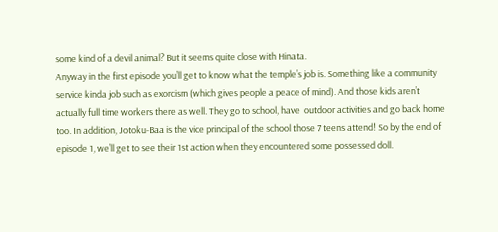some kind of a devil animal? But it seems quite close with Hinata.
Anyway in the first episode you’ll get to know what the temple’s job is. Something like a community service kinda job such as exorcism (which gives people a peace of mind). And those kids aren’t actually full time workers there as well. They go to school, have  outdoor activities and go back home too. In addition, Jotoku-Baa is the vice principal of the school those 7 teens attend! So by the end of episode 1, we’ll get to see their 1st action when they encountered some possessed doll.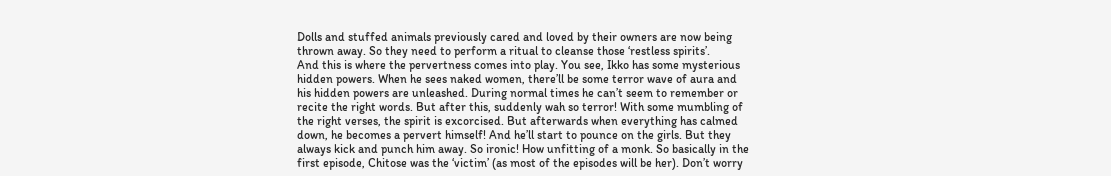Dolls and stuffed animals previously cared and loved by their owners are now being thrown away. So they need to perform a ritual to cleanse those ‘restless spirits’.
And this is where the pervertness comes into play. You see, Ikko has some mysterious hidden powers. When he sees naked women, there’ll be some terror wave of aura and his hidden powers are unleashed. During normal times he can’t seem to remember or recite the right words. But after this, suddenly wah so terror! With some mumbling of the right verses, the spirit is excorcised. But afterwards when everything has calmed down, he becomes a pervert himself! And he’ll start to pounce on the girls. But they always kick and punch him away. So ironic! How unfitting of a monk. So basically in the first episode, Chitose was the ‘victim’ (as most of the episodes will be her). Don’t worry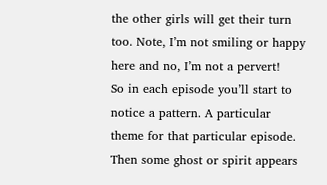the other girls will get their turn too. Note, I’m not smiling or happy here and no, I’m not a pervert!
So in each episode you’ll start to notice a pattern. A particular theme for that particular episode. Then some ghost or spirit appears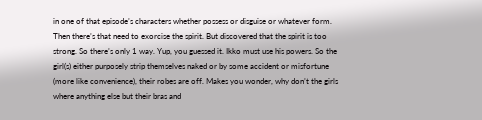in one of that episode’s characters whether possess or disguise or whatever form. Then there’s that need to exorcise the spirit. But discovered that the spirit is too strong. So there’s only 1 way. Yup, you guessed it. Ikko must use his powers. So the girl(s) either purposely strip themselves naked or by some accident or misfortune (more like convenience), their robes are off. Makes you wonder, why don’t the girls where anything else but their bras and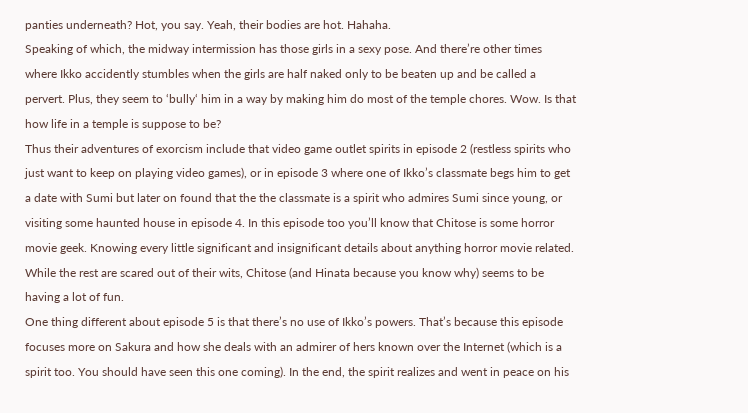panties underneath? Hot, you say. Yeah, their bodies are hot. Hahaha.
Speaking of which, the midway intermission has those girls in a sexy pose. And there’re other times where Ikko accidently stumbles when the girls are half naked only to be beaten up and be called a pervert. Plus, they seem to ‘bully‘ him in a way by making him do most of the temple chores. Wow. Is that how life in a temple is suppose to be?
Thus their adventures of exorcism include that video game outlet spirits in episode 2 (restless spirits who just want to keep on playing video games), or in episode 3 where one of Ikko’s classmate begs him to get a date with Sumi but later on found that the the classmate is a spirit who admires Sumi since young, or visiting some haunted house in episode 4. In this episode too you’ll know that Chitose is some horror movie geek. Knowing every little significant and insignificant details about anything horror movie related. While the rest are scared out of their wits, Chitose (and Hinata because you know why) seems to be having a lot of fun.
One thing different about episode 5 is that there’s no use of Ikko’s powers. That’s because this episode focuses more on Sakura and how she deals with an admirer of hers known over the Internet (which is a spirit too. You should have seen this one coming). In the end, the spirit realizes and went in peace on his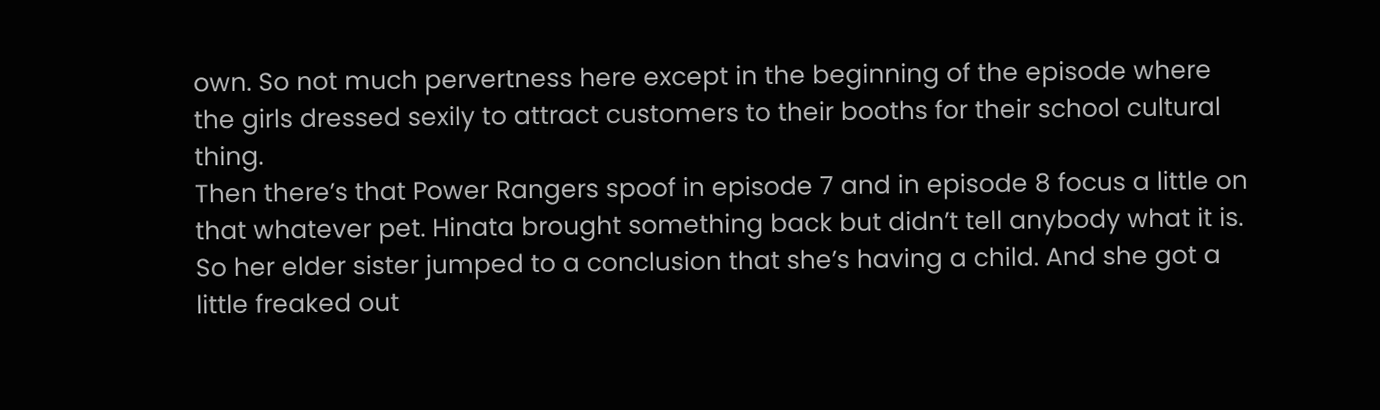own. So not much pervertness here except in the beginning of the episode where the girls dressed sexily to attract customers to their booths for their school cultural thing.
Then there’s that Power Rangers spoof in episode 7 and in episode 8 focus a little on that whatever pet. Hinata brought something back but didn’t tell anybody what it is. So her elder sister jumped to a conclusion that she’s having a child. And she got a little freaked out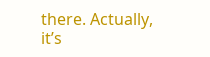there. Actually, it’s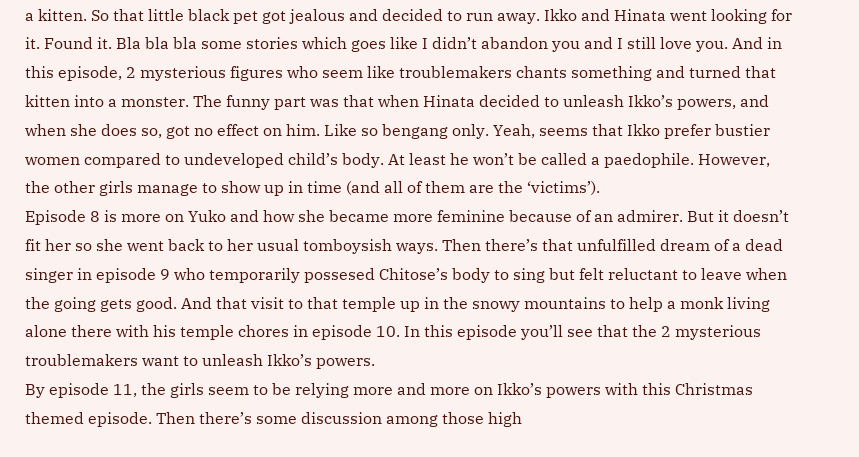a kitten. So that little black pet got jealous and decided to run away. Ikko and Hinata went looking for it. Found it. Bla bla bla some stories which goes like I didn’t abandon you and I still love you. And in this episode, 2 mysterious figures who seem like troublemakers chants something and turned that kitten into a monster. The funny part was that when Hinata decided to unleash Ikko’s powers, and when she does so, got no effect on him. Like so bengang only. Yeah, seems that Ikko prefer bustier women compared to undeveloped child’s body. At least he won’t be called a paedophile. However, the other girls manage to show up in time (and all of them are the ‘victims’).
Episode 8 is more on Yuko and how she became more feminine because of an admirer. But it doesn’t fit her so she went back to her usual tomboysish ways. Then there’s that unfulfilled dream of a dead singer in episode 9 who temporarily possesed Chitose’s body to sing but felt reluctant to leave when the going gets good. And that visit to that temple up in the snowy mountains to help a monk living alone there with his temple chores in episode 10. In this episode you’ll see that the 2 mysterious troublemakers want to unleash Ikko’s powers.
By episode 11, the girls seem to be relying more and more on Ikko’s powers with this Christmas themed episode. Then there’s some discussion among those high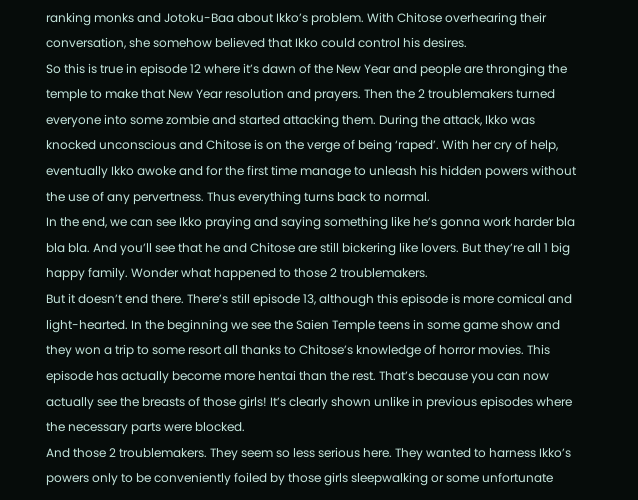ranking monks and Jotoku-Baa about Ikko’s problem. With Chitose overhearing their conversation, she somehow believed that Ikko could control his desires.
So this is true in episode 12 where it’s dawn of the New Year and people are thronging the temple to make that New Year resolution and prayers. Then the 2 troublemakers turned everyone into some zombie and started attacking them. During the attack, Ikko was knocked unconscious and Chitose is on the verge of being ‘raped’. With her cry of help, eventually Ikko awoke and for the first time manage to unleash his hidden powers without the use of any pervertness. Thus everything turns back to normal.
In the end, we can see Ikko praying and saying something like he’s gonna work harder bla bla bla. And you’ll see that he and Chitose are still bickering like lovers. But they’re all 1 big happy family. Wonder what happened to those 2 troublemakers.
But it doesn’t end there. There’s still episode 13, although this episode is more comical and light-hearted. In the beginning we see the Saien Temple teens in some game show and they won a trip to some resort all thanks to Chitose’s knowledge of horror movies. This episode has actually become more hentai than the rest. That’s because you can now actually see the breasts of those girls! It’s clearly shown unlike in previous episodes where the necessary parts were blocked.
And those 2 troublemakers. They seem so less serious here. They wanted to harness Ikko’s powers only to be conveniently foiled by those girls sleepwalking or some unfortunate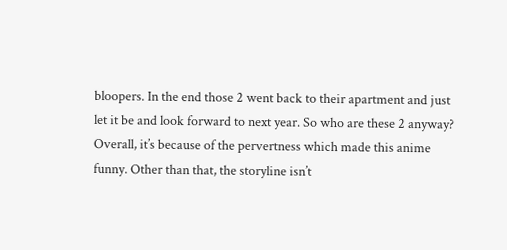bloopers. In the end those 2 went back to their apartment and just let it be and look forward to next year. So who are these 2 anyway?
Overall, it’s because of the pervertness which made this anime funny. Other than that, the storyline isn’t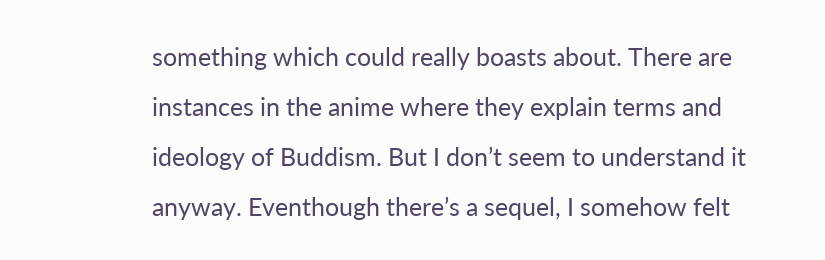something which could really boasts about. There are instances in the anime where they explain terms and ideology of Buddism. But I don’t seem to understand it anyway. Eventhough there’s a sequel, I somehow felt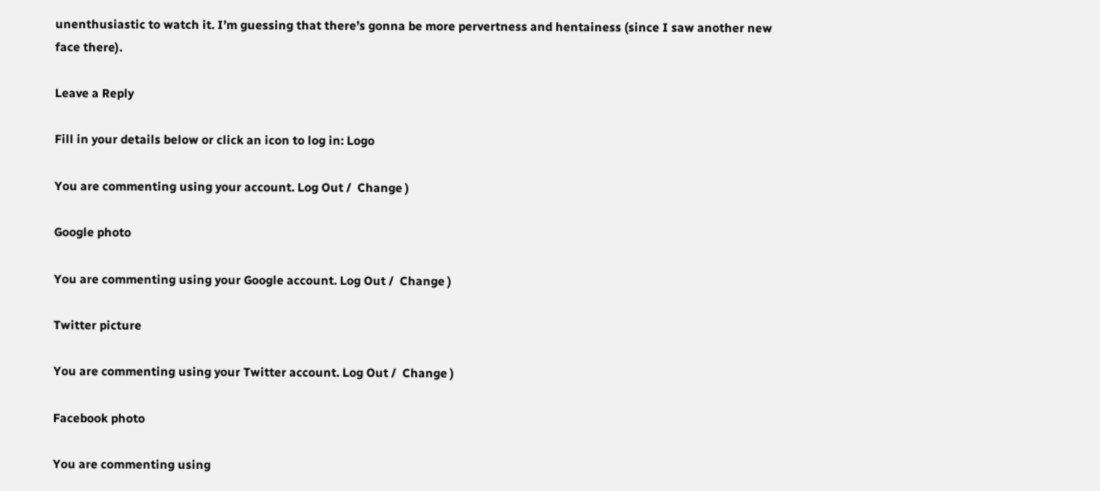unenthusiastic to watch it. I’m guessing that there’s gonna be more pervertness and hentainess (since I saw another new face there).

Leave a Reply

Fill in your details below or click an icon to log in: Logo

You are commenting using your account. Log Out /  Change )

Google photo

You are commenting using your Google account. Log Out /  Change )

Twitter picture

You are commenting using your Twitter account. Log Out /  Change )

Facebook photo

You are commenting using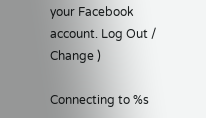your Facebook account. Log Out /  Change )

Connecting to %s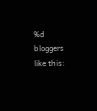%d bloggers like this: